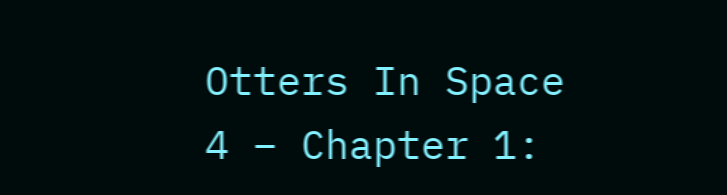Otters In Space 4 – Chapter 1: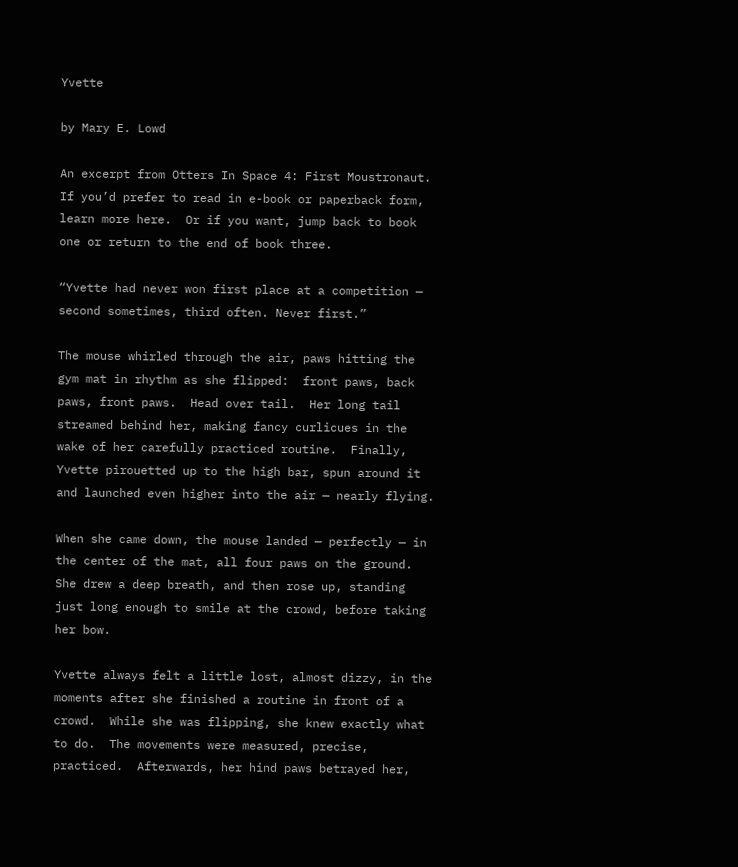Yvette

by Mary E. Lowd

An excerpt from Otters In Space 4: First Moustronaut.  If you’d prefer to read in e-book or paperback form, learn more here.  Or if you want, jump back to book one or return to the end of book three.

“Yvette had never won first place at a competition — second sometimes, third often. Never first.”

The mouse whirled through the air, paws hitting the gym mat in rhythm as she flipped:  front paws, back paws, front paws.  Head over tail.  Her long tail streamed behind her, making fancy curlicues in the wake of her carefully practiced routine.  Finally, Yvette pirouetted up to the high bar, spun around it and launched even higher into the air — nearly flying.

When she came down, the mouse landed — perfectly — in the center of the mat, all four paws on the ground.  She drew a deep breath, and then rose up, standing just long enough to smile at the crowd, before taking her bow.

Yvette always felt a little lost, almost dizzy, in the moments after she finished a routine in front of a crowd.  While she was flipping, she knew exactly what to do.  The movements were measured, precise, practiced.  Afterwards, her hind paws betrayed her,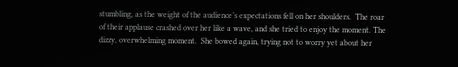stumbling, as the weight of the audience’s expectations fell on her shoulders.  The roar of their applause crashed over her like a wave, and she tried to enjoy the moment. The dizzy, overwhelming moment.  She bowed again, trying not to worry yet about her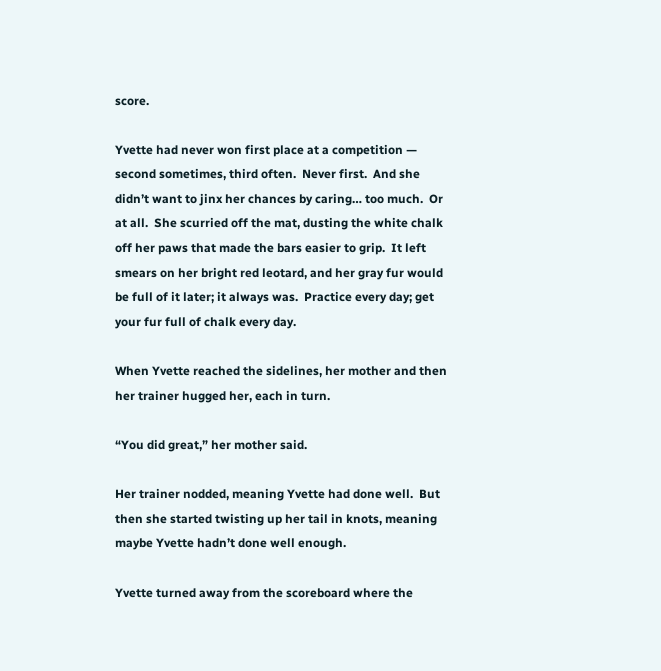score.

Yvette had never won first place at a competition — second sometimes, third often.  Never first.  And she didn’t want to jinx her chances by caring… too much.  Or at all.  She scurried off the mat, dusting the white chalk off her paws that made the bars easier to grip.  It left smears on her bright red leotard, and her gray fur would be full of it later; it always was.  Practice every day; get your fur full of chalk every day.

When Yvette reached the sidelines, her mother and then her trainer hugged her, each in turn.

“You did great,” her mother said.

Her trainer nodded, meaning Yvette had done well.  But then she started twisting up her tail in knots, meaning maybe Yvette hadn’t done well enough.

Yvette turned away from the scoreboard where the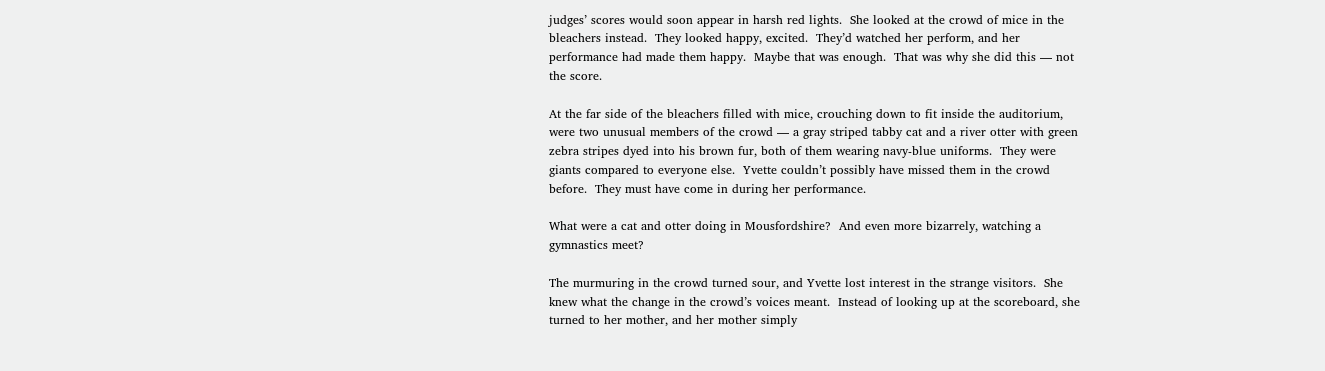judges’ scores would soon appear in harsh red lights.  She looked at the crowd of mice in the bleachers instead.  They looked happy, excited.  They’d watched her perform, and her performance had made them happy.  Maybe that was enough.  That was why she did this — not the score.

At the far side of the bleachers filled with mice, crouching down to fit inside the auditorium, were two unusual members of the crowd — a gray striped tabby cat and a river otter with green zebra stripes dyed into his brown fur, both of them wearing navy-blue uniforms.  They were giants compared to everyone else.  Yvette couldn’t possibly have missed them in the crowd before.  They must have come in during her performance.

What were a cat and otter doing in Mousfordshire?  And even more bizarrely, watching a gymnastics meet?

The murmuring in the crowd turned sour, and Yvette lost interest in the strange visitors.  She knew what the change in the crowd’s voices meant.  Instead of looking up at the scoreboard, she turned to her mother, and her mother simply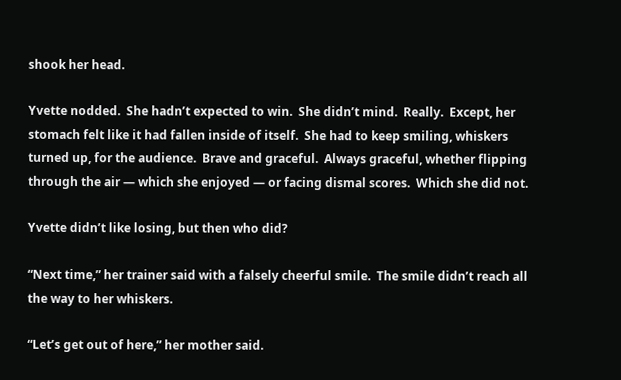shook her head.

Yvette nodded.  She hadn’t expected to win.  She didn’t mind.  Really.  Except, her stomach felt like it had fallen inside of itself.  She had to keep smiling, whiskers turned up, for the audience.  Brave and graceful.  Always graceful, whether flipping through the air — which she enjoyed — or facing dismal scores.  Which she did not.

Yvette didn’t like losing, but then who did?

“Next time,” her trainer said with a falsely cheerful smile.  The smile didn’t reach all the way to her whiskers.

“Let’s get out of here,” her mother said.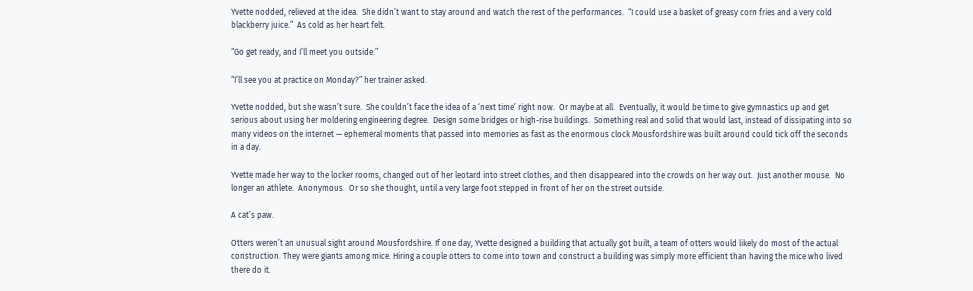Yvette nodded, relieved at the idea.  She didn’t want to stay around and watch the rest of the performances.  “I could use a basket of greasy corn fries and a very cold blackberry juice.”  As cold as her heart felt.

“Go get ready, and I’ll meet you outside.”

“I’ll see you at practice on Monday?” her trainer asked.

Yvette nodded, but she wasn’t sure.  She couldn’t face the idea of a ‘next time’ right now.  Or maybe at all.  Eventually, it would be time to give gymnastics up and get serious about using her moldering engineering degree.  Design some bridges or high-rise buildings.  Something real and solid that would last, instead of dissipating into so many videos on the internet — ephemeral moments that passed into memories as fast as the enormous clock Mousfordshire was built around could tick off the seconds in a day.

Yvette made her way to the locker rooms, changed out of her leotard into street clothes, and then disappeared into the crowds on her way out.  Just another mouse.  No longer an athlete.  Anonymous.  Or so she thought, until a very large foot stepped in front of her on the street outside.

A cat’s paw.

Otters weren’t an unusual sight around Mousfordshire. If one day, Yvette designed a building that actually got built, a team of otters would likely do most of the actual construction. They were giants among mice. Hiring a couple otters to come into town and construct a building was simply more efficient than having the mice who lived there do it.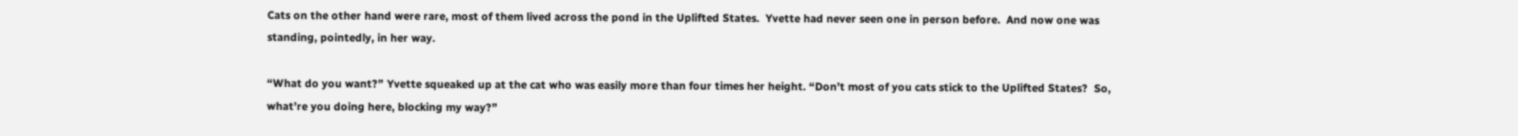Cats on the other hand were rare, most of them lived across the pond in the Uplifted States.  Yvette had never seen one in person before.  And now one was standing, pointedly, in her way.

“What do you want?” Yvette squeaked up at the cat who was easily more than four times her height. “Don’t most of you cats stick to the Uplifted States?  So, what’re you doing here, blocking my way?”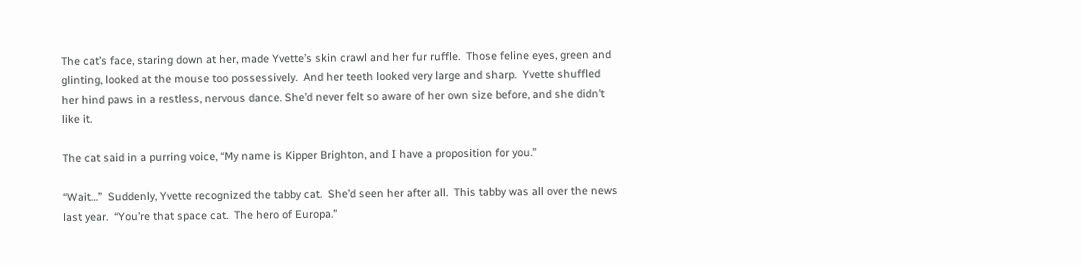The cat’s face, staring down at her, made Yvette’s skin crawl and her fur ruffle.  Those feline eyes, green and glinting, looked at the mouse too possessively.  And her teeth looked very large and sharp.  Yvette shuffled her hind paws in a restless, nervous dance. She’d never felt so aware of her own size before, and she didn’t like it.

The cat said in a purring voice, “My name is Kipper Brighton, and I have a proposition for you.”

“Wait…”  Suddenly, Yvette recognized the tabby cat.  She’d seen her after all.  This tabby was all over the news last year.  “You’re that space cat.  The hero of Europa.”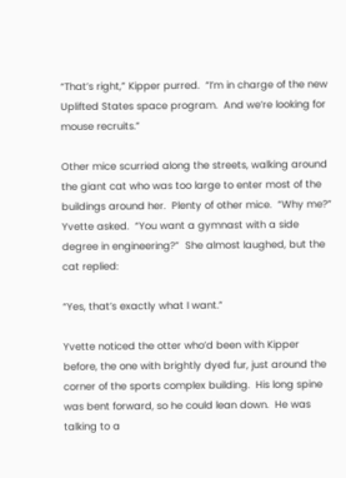“That’s right,” Kipper purred.  “I’m in charge of the new Uplifted States space program.  And we’re looking for mouse recruits.”

Other mice scurried along the streets, walking around the giant cat who was too large to enter most of the buildings around her.  Plenty of other mice.  “Why me?” Yvette asked.  “You want a gymnast with a side degree in engineering?”  She almost laughed, but the cat replied:

“Yes, that’s exactly what I want.”

Yvette noticed the otter who’d been with Kipper before, the one with brightly dyed fur, just around the corner of the sports complex building.  His long spine was bent forward, so he could lean down.  He was talking to a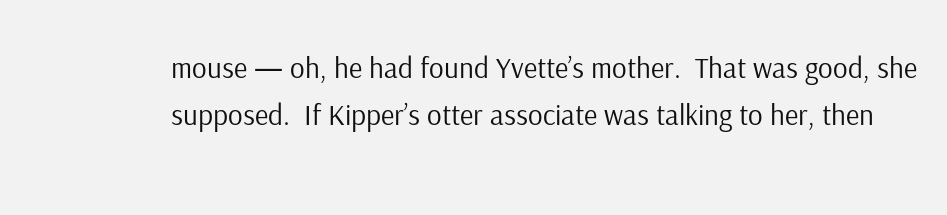mouse — oh, he had found Yvette’s mother.  That was good, she supposed.  If Kipper’s otter associate was talking to her, then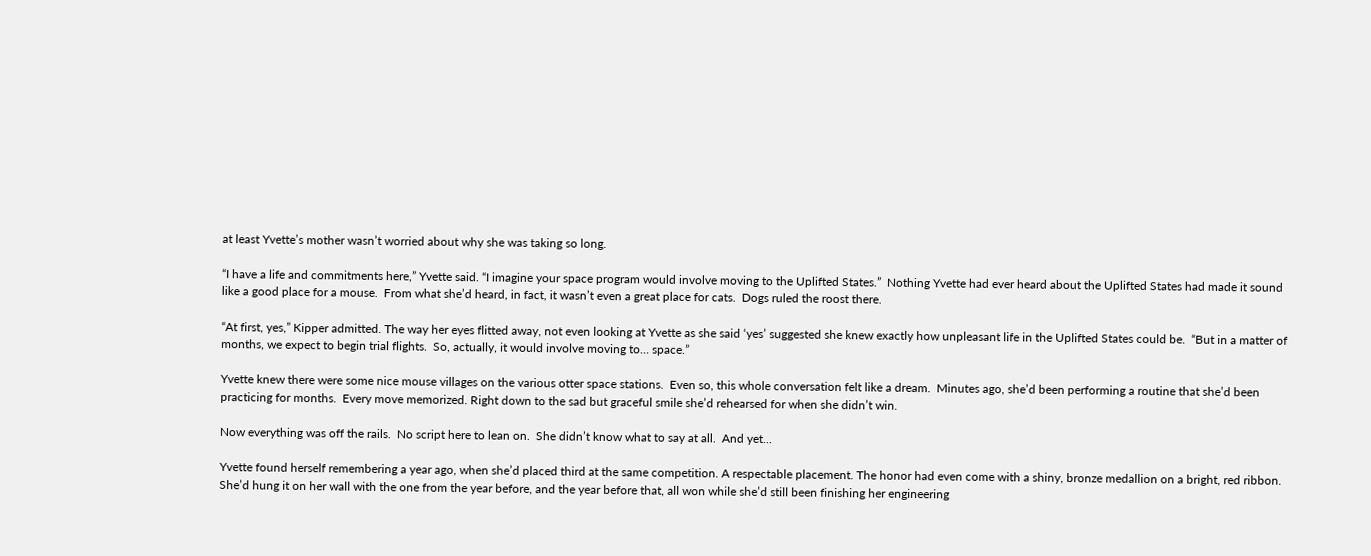at least Yvette’s mother wasn’t worried about why she was taking so long.

“I have a life and commitments here,” Yvette said. “I imagine your space program would involve moving to the Uplifted States.”  Nothing Yvette had ever heard about the Uplifted States had made it sound like a good place for a mouse.  From what she’d heard, in fact, it wasn’t even a great place for cats.  Dogs ruled the roost there.

“At first, yes,” Kipper admitted. The way her eyes flitted away, not even looking at Yvette as she said ‘yes’ suggested she knew exactly how unpleasant life in the Uplifted States could be.  “But in a matter of months, we expect to begin trial flights.  So, actually, it would involve moving to… space.”

Yvette knew there were some nice mouse villages on the various otter space stations.  Even so, this whole conversation felt like a dream.  Minutes ago, she’d been performing a routine that she’d been practicing for months.  Every move memorized. Right down to the sad but graceful smile she’d rehearsed for when she didn’t win.

Now everything was off the rails.  No script here to lean on.  She didn’t know what to say at all.  And yet…

Yvette found herself remembering a year ago, when she’d placed third at the same competition. A respectable placement. The honor had even come with a shiny, bronze medallion on a bright, red ribbon. She’d hung it on her wall with the one from the year before, and the year before that, all won while she’d still been finishing her engineering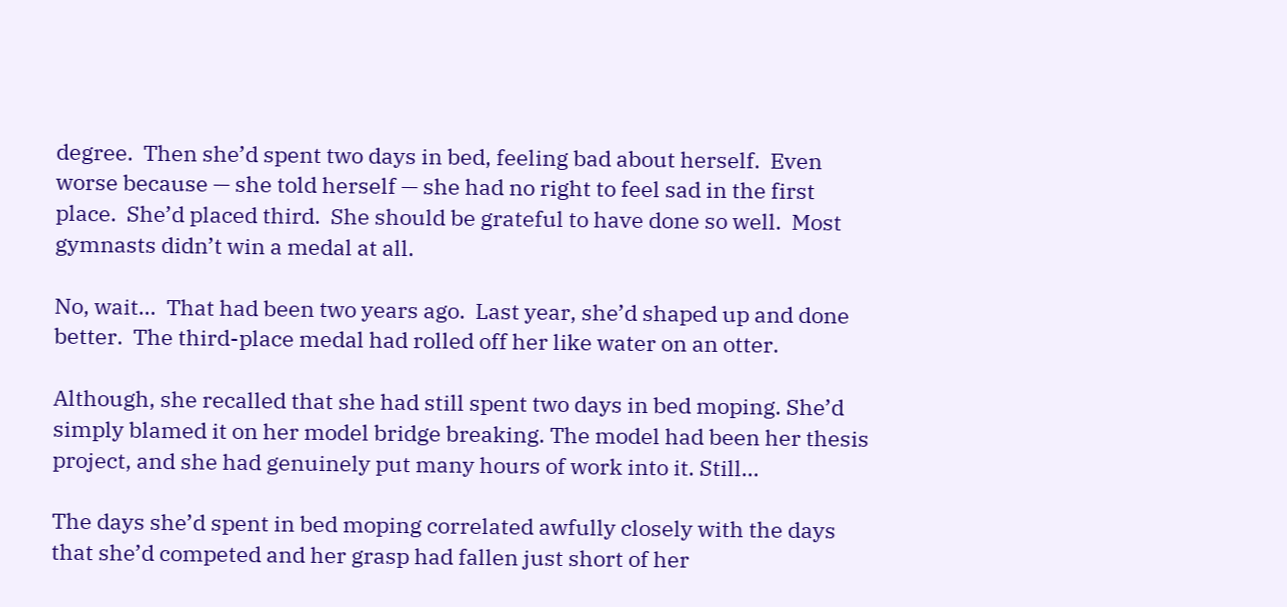degree.  Then she’d spent two days in bed, feeling bad about herself.  Even worse because — she told herself — she had no right to feel sad in the first place.  She’d placed third.  She should be grateful to have done so well.  Most gymnasts didn’t win a medal at all.

No, wait…  That had been two years ago.  Last year, she’d shaped up and done better.  The third-place medal had rolled off her like water on an otter.

Although, she recalled that she had still spent two days in bed moping. She’d simply blamed it on her model bridge breaking. The model had been her thesis project, and she had genuinely put many hours of work into it. Still…

The days she’d spent in bed moping correlated awfully closely with the days that she’d competed and her grasp had fallen just short of her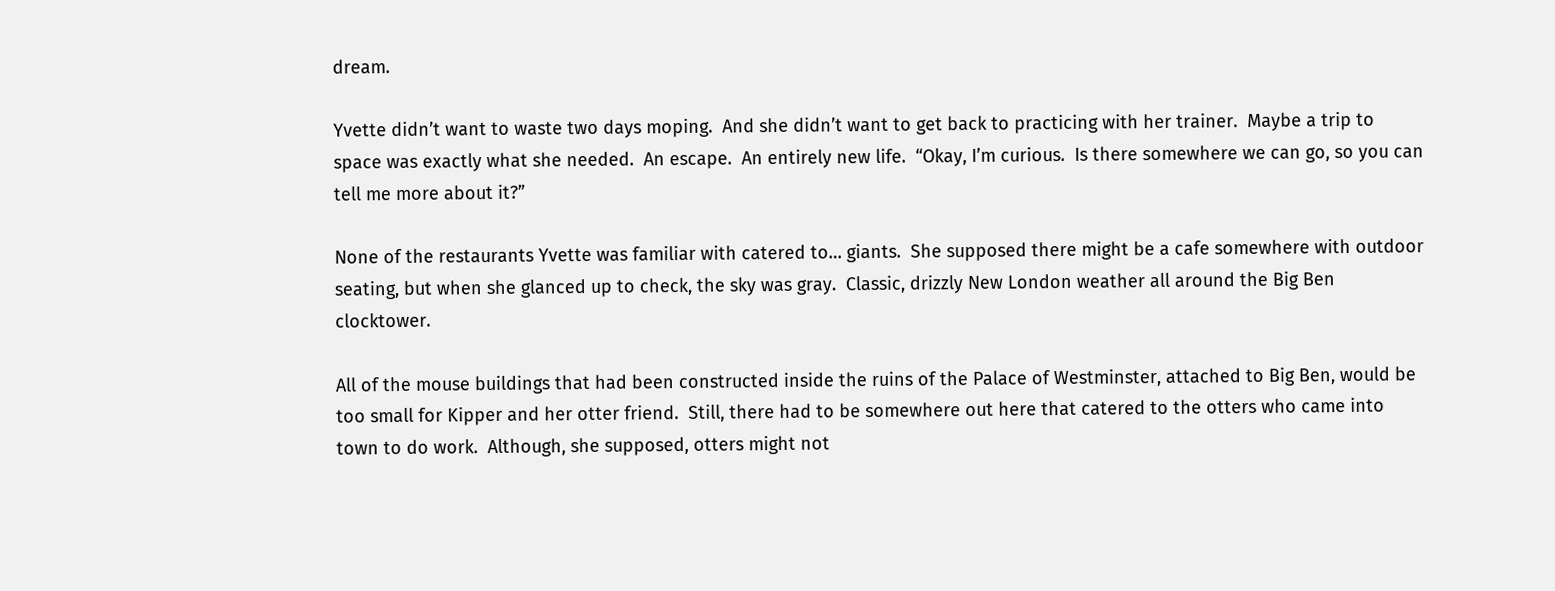dream.

Yvette didn’t want to waste two days moping.  And she didn’t want to get back to practicing with her trainer.  Maybe a trip to space was exactly what she needed.  An escape.  An entirely new life.  “Okay, I’m curious.  Is there somewhere we can go, so you can tell me more about it?”

None of the restaurants Yvette was familiar with catered to… giants.  She supposed there might be a cafe somewhere with outdoor seating, but when she glanced up to check, the sky was gray.  Classic, drizzly New London weather all around the Big Ben clocktower.

All of the mouse buildings that had been constructed inside the ruins of the Palace of Westminster, attached to Big Ben, would be too small for Kipper and her otter friend.  Still, there had to be somewhere out here that catered to the otters who came into town to do work.  Although, she supposed, otters might not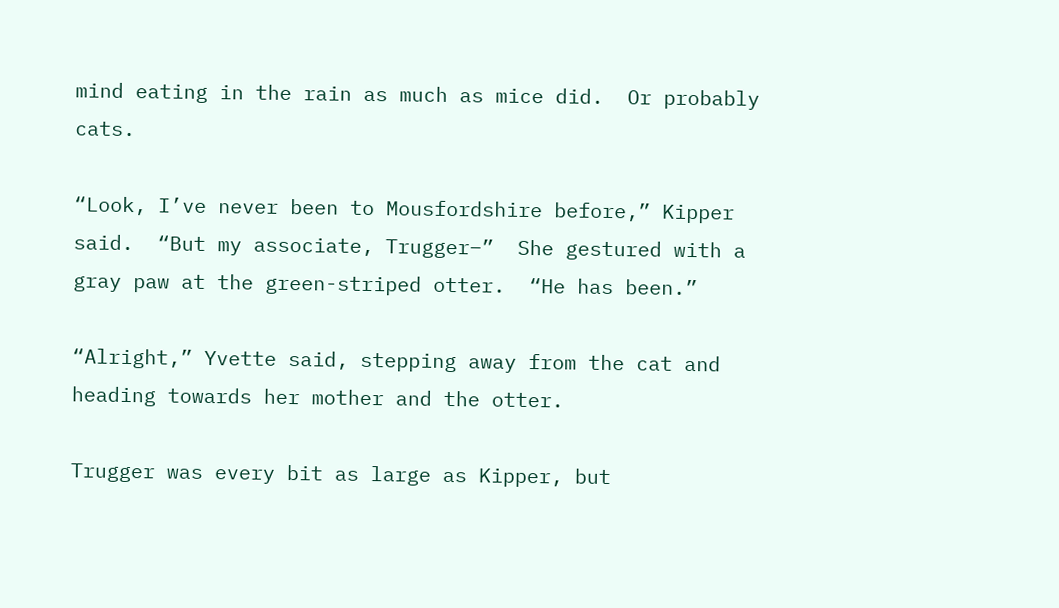mind eating in the rain as much as mice did.  Or probably cats.

“Look, I’ve never been to Mousfordshire before,” Kipper said.  “But my associate, Trugger–”  She gestured with a gray paw at the green-striped otter.  “He has been.”

“Alright,” Yvette said, stepping away from the cat and heading towards her mother and the otter.

Trugger was every bit as large as Kipper, but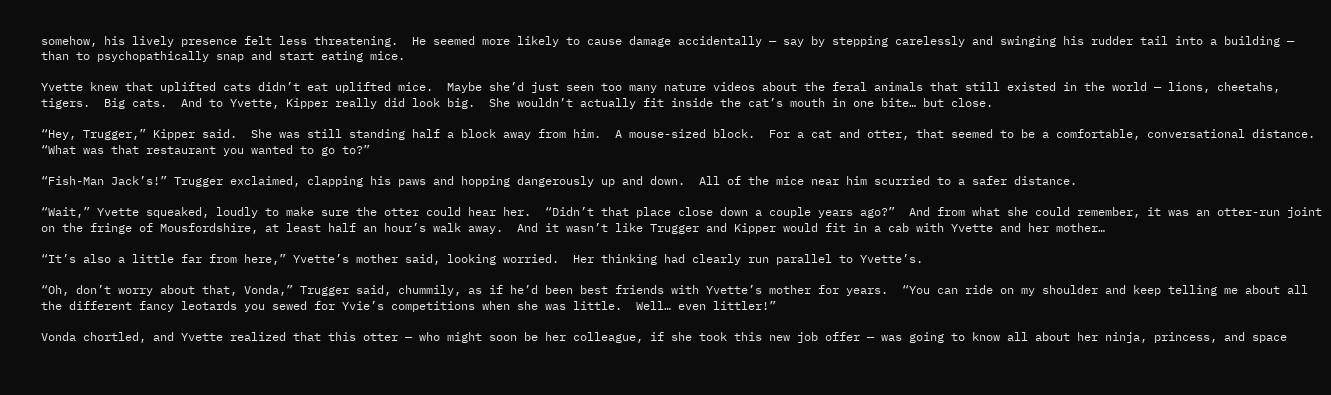somehow, his lively presence felt less threatening.  He seemed more likely to cause damage accidentally — say by stepping carelessly and swinging his rudder tail into a building — than to psychopathically snap and start eating mice.

Yvette knew that uplifted cats didn’t eat uplifted mice.  Maybe she’d just seen too many nature videos about the feral animals that still existed in the world — lions, cheetahs, tigers.  Big cats.  And to Yvette, Kipper really did look big.  She wouldn’t actually fit inside the cat’s mouth in one bite… but close.

“Hey, Trugger,” Kipper said.  She was still standing half a block away from him.  A mouse-sized block.  For a cat and otter, that seemed to be a comfortable, conversational distance.  “What was that restaurant you wanted to go to?”

“Fish-Man Jack’s!” Trugger exclaimed, clapping his paws and hopping dangerously up and down.  All of the mice near him scurried to a safer distance.

“Wait,” Yvette squeaked, loudly to make sure the otter could hear her.  “Didn’t that place close down a couple years ago?”  And from what she could remember, it was an otter-run joint on the fringe of Mousfordshire, at least half an hour’s walk away.  And it wasn’t like Trugger and Kipper would fit in a cab with Yvette and her mother…

“It’s also a little far from here,” Yvette’s mother said, looking worried.  Her thinking had clearly run parallel to Yvette’s.

“Oh, don’t worry about that, Vonda,” Trugger said, chummily, as if he’d been best friends with Yvette’s mother for years.  “You can ride on my shoulder and keep telling me about all the different fancy leotards you sewed for Yvie’s competitions when she was little.  Well… even littler!”

Vonda chortled, and Yvette realized that this otter — who might soon be her colleague, if she took this new job offer — was going to know all about her ninja, princess, and space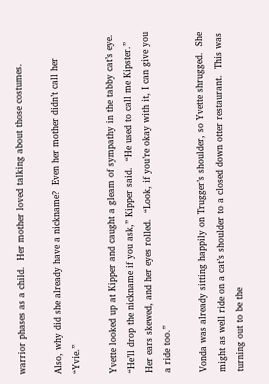warrior phases as a child.  Her mother loved talking about those costumes.

Also, why did she already have a nickname?  Even her mother didn’t call her “Yvie.”

Yvette looked up at Kipper and caught a gleam of sympathy in the tabby cat’s eye.  “He’ll drop the nickname if you ask,” Kipper said.  “He used to call me Kipster.”  Her ears skewed, and her eyes rolled.  “Look, if you’re okay with it, I can give you a ride too.”

Vonda was already sitting happily on Trugger’s shoulder, so Yvette shrugged.  She might as well ride on a cat’s shoulder to a closed down otter restaurant.  This was turning out to be the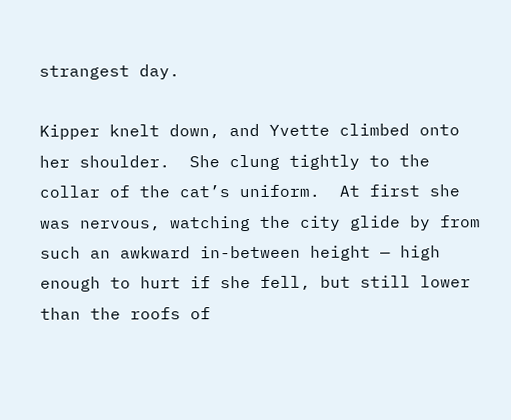strangest day.

Kipper knelt down, and Yvette climbed onto her shoulder.  She clung tightly to the collar of the cat’s uniform.  At first she was nervous, watching the city glide by from such an awkward in-between height — high enough to hurt if she fell, but still lower than the roofs of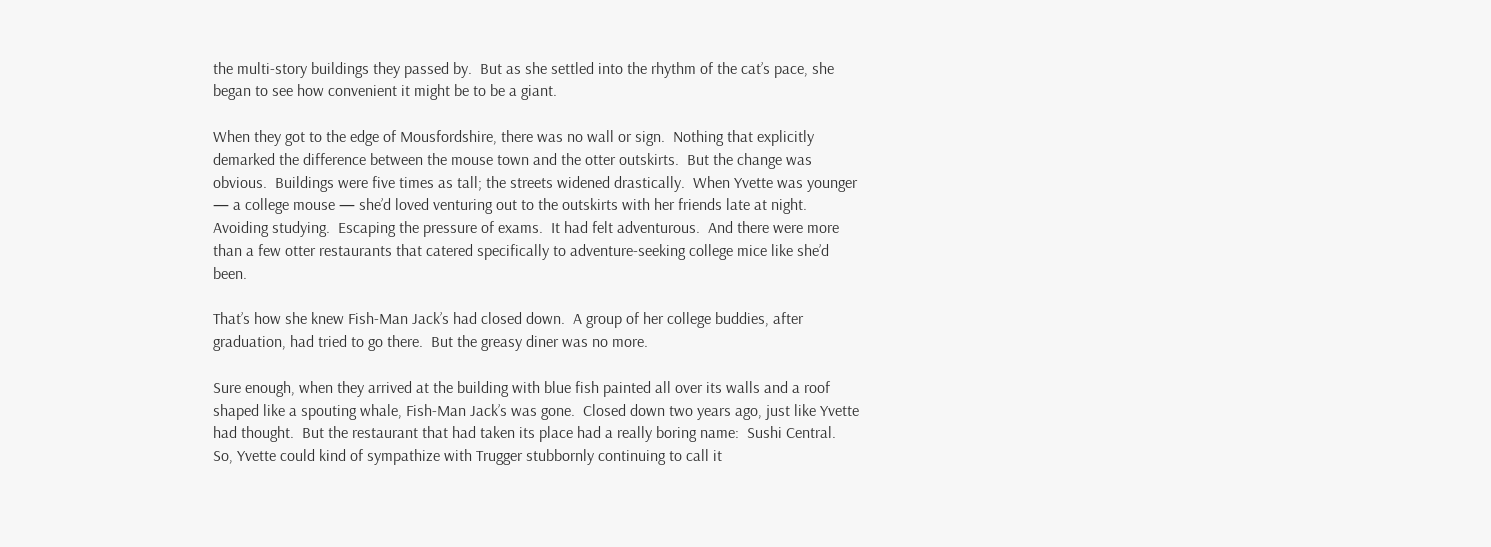the multi-story buildings they passed by.  But as she settled into the rhythm of the cat’s pace, she began to see how convenient it might be to be a giant.

When they got to the edge of Mousfordshire, there was no wall or sign.  Nothing that explicitly demarked the difference between the mouse town and the otter outskirts.  But the change was obvious.  Buildings were five times as tall; the streets widened drastically.  When Yvette was younger — a college mouse — she’d loved venturing out to the outskirts with her friends late at night.  Avoiding studying.  Escaping the pressure of exams.  It had felt adventurous.  And there were more than a few otter restaurants that catered specifically to adventure-seeking college mice like she’d been.

That’s how she knew Fish-Man Jack’s had closed down.  A group of her college buddies, after graduation, had tried to go there.  But the greasy diner was no more.

Sure enough, when they arrived at the building with blue fish painted all over its walls and a roof shaped like a spouting whale, Fish-Man Jack’s was gone.  Closed down two years ago, just like Yvette had thought.  But the restaurant that had taken its place had a really boring name:  Sushi Central.  So, Yvette could kind of sympathize with Trugger stubbornly continuing to call it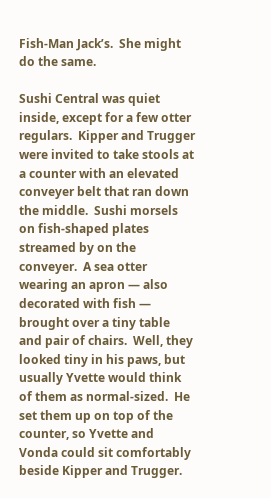Fish-Man Jack’s.  She might do the same.

Sushi Central was quiet inside, except for a few otter regulars.  Kipper and Trugger were invited to take stools at a counter with an elevated conveyer belt that ran down the middle.  Sushi morsels on fish-shaped plates streamed by on the conveyer.  A sea otter wearing an apron — also decorated with fish — brought over a tiny table and pair of chairs.  Well, they looked tiny in his paws, but usually Yvette would think of them as normal-sized.  He set them up on top of the counter, so Yvette and Vonda could sit comfortably beside Kipper and Trugger.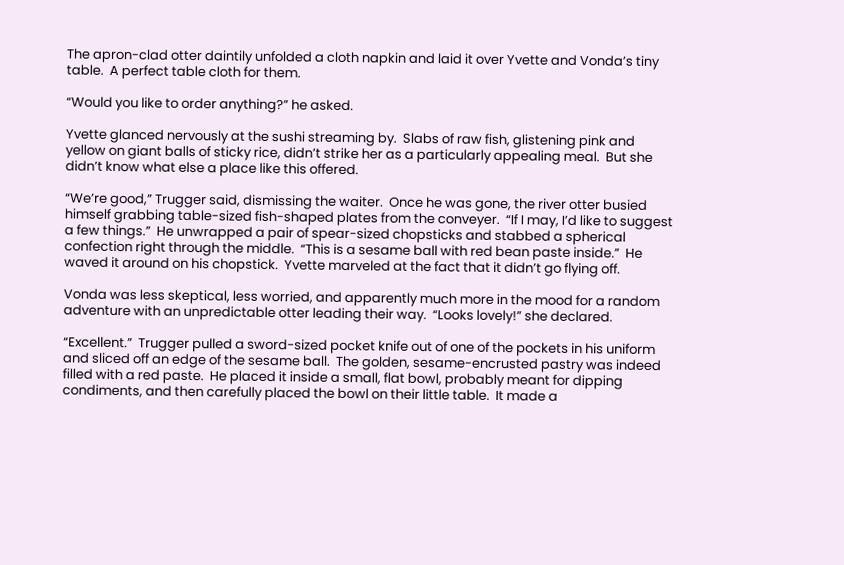The apron-clad otter daintily unfolded a cloth napkin and laid it over Yvette and Vonda’s tiny table.  A perfect table cloth for them.

“Would you like to order anything?” he asked.

Yvette glanced nervously at the sushi streaming by.  Slabs of raw fish, glistening pink and yellow on giant balls of sticky rice, didn’t strike her as a particularly appealing meal.  But she didn’t know what else a place like this offered.

“We’re good,” Trugger said, dismissing the waiter.  Once he was gone, the river otter busied himself grabbing table-sized fish-shaped plates from the conveyer.  “If I may, I’d like to suggest a few things.”  He unwrapped a pair of spear-sized chopsticks and stabbed a spherical confection right through the middle.  “This is a sesame ball with red bean paste inside.”  He waved it around on his chopstick.  Yvette marveled at the fact that it didn’t go flying off.

Vonda was less skeptical, less worried, and apparently much more in the mood for a random adventure with an unpredictable otter leading their way.  “Looks lovely!” she declared.

“Excellent.”  Trugger pulled a sword-sized pocket knife out of one of the pockets in his uniform and sliced off an edge of the sesame ball.  The golden, sesame-encrusted pastry was indeed filled with a red paste.  He placed it inside a small, flat bowl, probably meant for dipping condiments, and then carefully placed the bowl on their little table.  It made a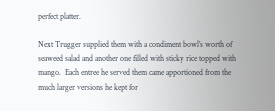perfect platter.

Next Trugger supplied them with a condiment bowl’s worth of seaweed salad and another one filled with sticky rice topped with mango.  Each entree he served them came apportioned from the much larger versions he kept for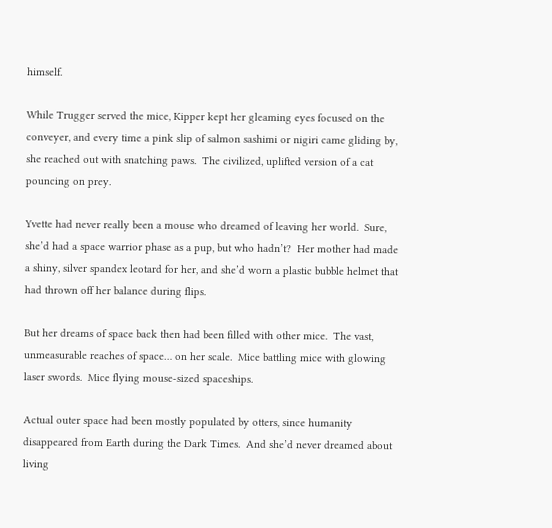himself.

While Trugger served the mice, Kipper kept her gleaming eyes focused on the conveyer, and every time a pink slip of salmon sashimi or nigiri came gliding by, she reached out with snatching paws.  The civilized, uplifted version of a cat pouncing on prey.

Yvette had never really been a mouse who dreamed of leaving her world.  Sure, she’d had a space warrior phase as a pup, but who hadn’t?  Her mother had made a shiny, silver spandex leotard for her, and she’d worn a plastic bubble helmet that had thrown off her balance during flips.

But her dreams of space back then had been filled with other mice.  The vast, unmeasurable reaches of space… on her scale.  Mice battling mice with glowing laser swords.  Mice flying mouse-sized spaceships.

Actual outer space had been mostly populated by otters, since humanity disappeared from Earth during the Dark Times.  And she’d never dreamed about living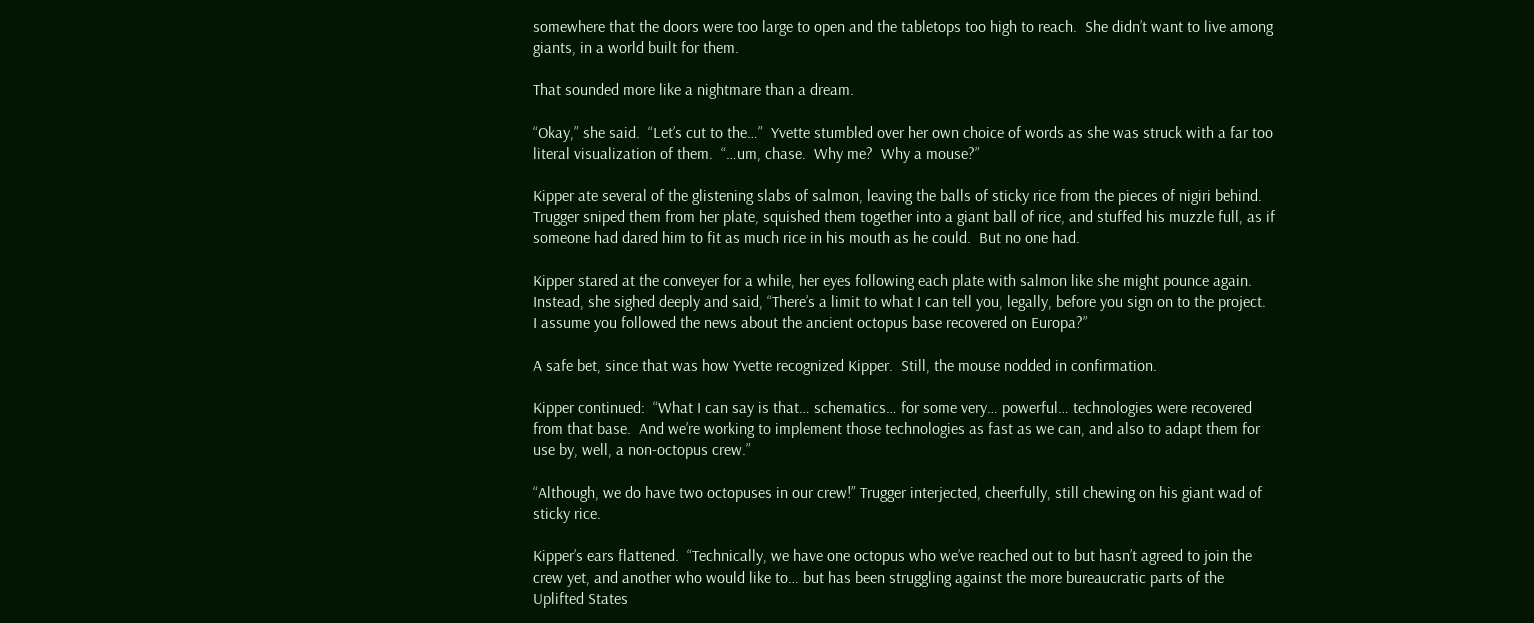somewhere that the doors were too large to open and the tabletops too high to reach.  She didn’t want to live among giants, in a world built for them.

That sounded more like a nightmare than a dream.

“Okay,” she said.  “Let’s cut to the…”  Yvette stumbled over her own choice of words as she was struck with a far too literal visualization of them.  “…um, chase.  Why me?  Why a mouse?”

Kipper ate several of the glistening slabs of salmon, leaving the balls of sticky rice from the pieces of nigiri behind.  Trugger sniped them from her plate, squished them together into a giant ball of rice, and stuffed his muzzle full, as if someone had dared him to fit as much rice in his mouth as he could.  But no one had.

Kipper stared at the conveyer for a while, her eyes following each plate with salmon like she might pounce again.  Instead, she sighed deeply and said, “There’s a limit to what I can tell you, legally, before you sign on to the project.  I assume you followed the news about the ancient octopus base recovered on Europa?”

A safe bet, since that was how Yvette recognized Kipper.  Still, the mouse nodded in confirmation.

Kipper continued:  “What I can say is that… schematics… for some very… powerful… technologies were recovered from that base.  And we’re working to implement those technologies as fast as we can, and also to adapt them for use by, well, a non-octopus crew.”

“Although, we do have two octopuses in our crew!” Trugger interjected, cheerfully, still chewing on his giant wad of sticky rice.

Kipper’s ears flattened.  “Technically, we have one octopus who we’ve reached out to but hasn’t agreed to join the crew yet, and another who would like to… but has been struggling against the more bureaucratic parts of the Uplifted States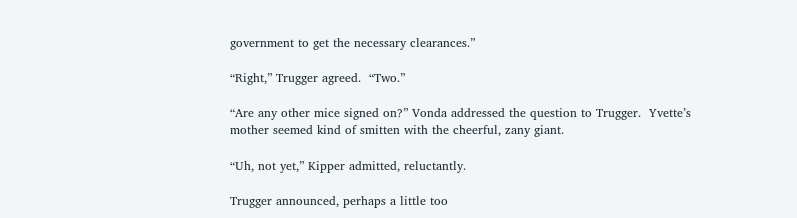government to get the necessary clearances.”

“Right,” Trugger agreed.  “Two.”

“Are any other mice signed on?” Vonda addressed the question to Trugger.  Yvette’s mother seemed kind of smitten with the cheerful, zany giant.

“Uh, not yet,” Kipper admitted, reluctantly.

Trugger announced, perhaps a little too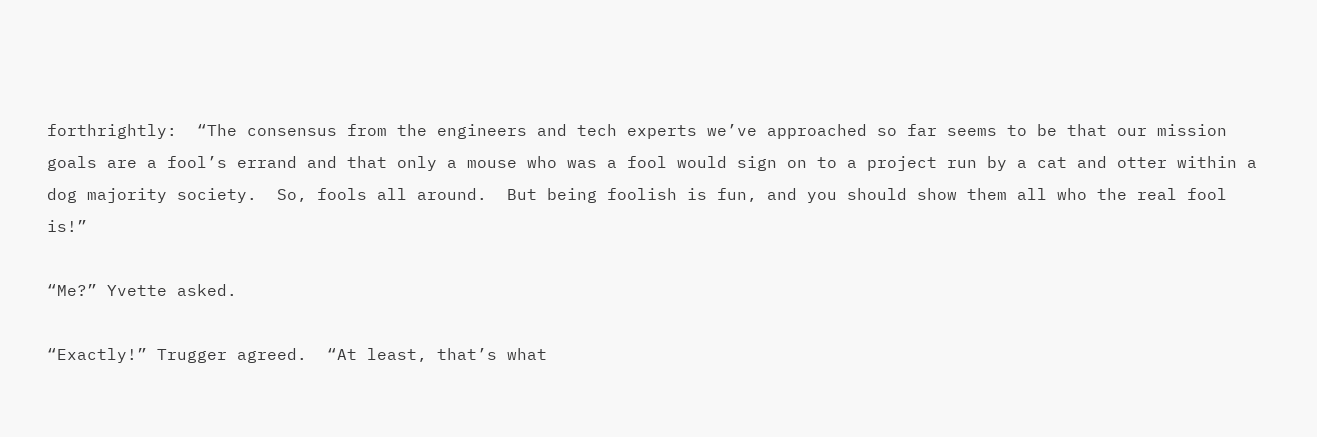forthrightly:  “The consensus from the engineers and tech experts we’ve approached so far seems to be that our mission goals are a fool’s errand and that only a mouse who was a fool would sign on to a project run by a cat and otter within a dog majority society.  So, fools all around.  But being foolish is fun, and you should show them all who the real fool is!”

“Me?” Yvette asked.

“Exactly!” Trugger agreed.  “At least, that’s what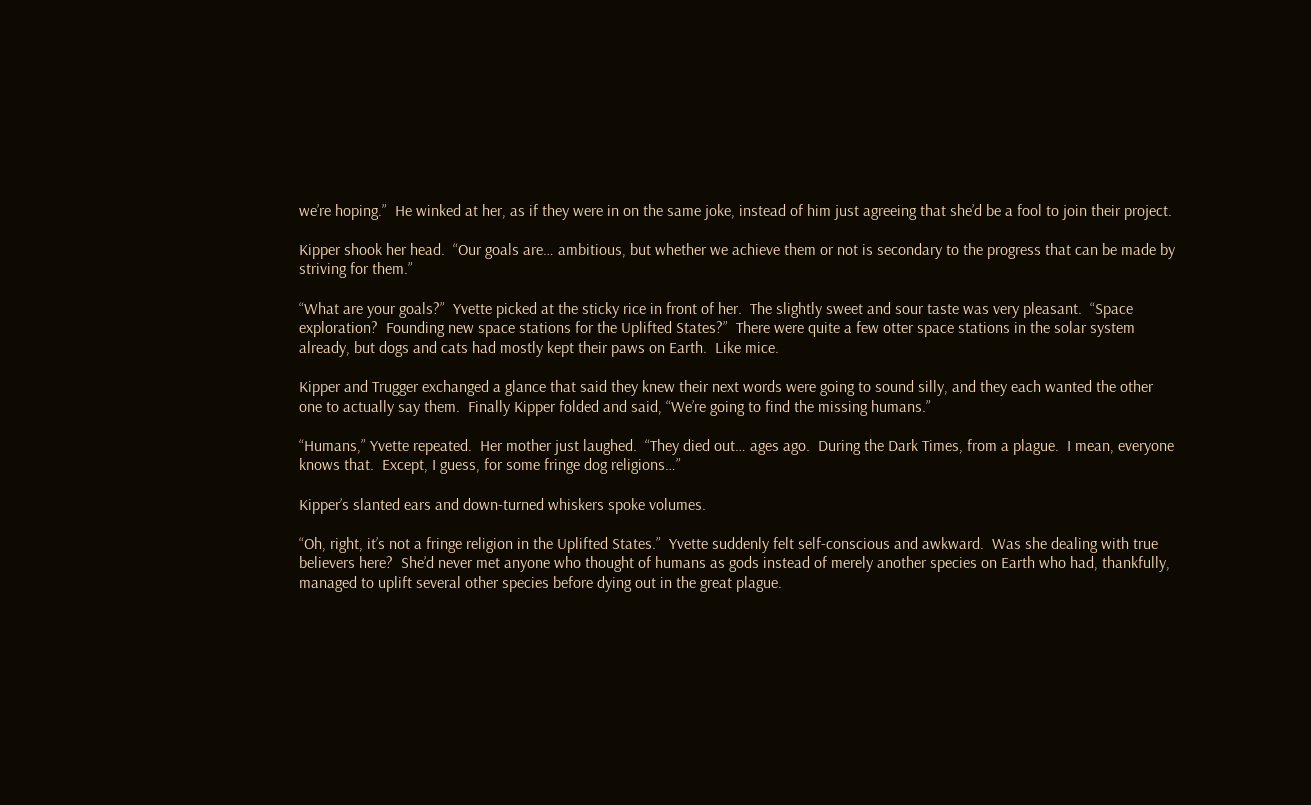we’re hoping.”  He winked at her, as if they were in on the same joke, instead of him just agreeing that she’d be a fool to join their project.

Kipper shook her head.  “Our goals are… ambitious, but whether we achieve them or not is secondary to the progress that can be made by striving for them.”

“What are your goals?”  Yvette picked at the sticky rice in front of her.  The slightly sweet and sour taste was very pleasant.  “Space exploration?  Founding new space stations for the Uplifted States?”  There were quite a few otter space stations in the solar system already, but dogs and cats had mostly kept their paws on Earth.  Like mice.

Kipper and Trugger exchanged a glance that said they knew their next words were going to sound silly, and they each wanted the other one to actually say them.  Finally Kipper folded and said, “We’re going to find the missing humans.”

“Humans,” Yvette repeated.  Her mother just laughed.  “They died out… ages ago.  During the Dark Times, from a plague.  I mean, everyone knows that.  Except, I guess, for some fringe dog religions…”

Kipper’s slanted ears and down-turned whiskers spoke volumes.

“Oh, right, it’s not a fringe religion in the Uplifted States.”  Yvette suddenly felt self-conscious and awkward.  Was she dealing with true believers here?  She’d never met anyone who thought of humans as gods instead of merely another species on Earth who had, thankfully, managed to uplift several other species before dying out in the great plague.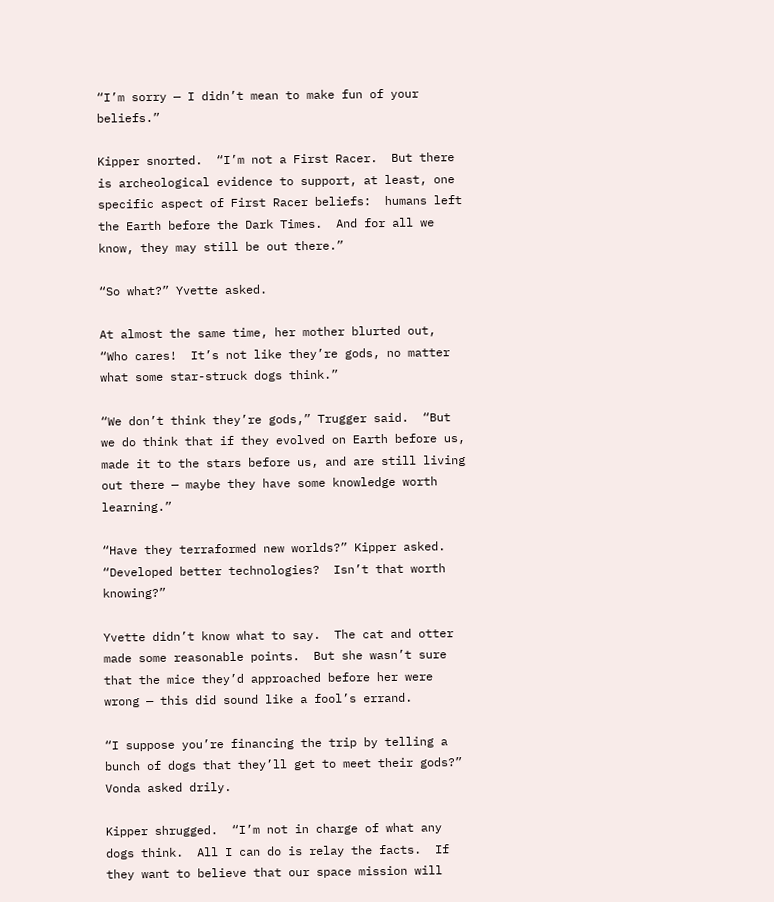“I’m sorry — I didn’t mean to make fun of your beliefs.”

Kipper snorted.  “I’m not a First Racer.  But there is archeological evidence to support, at least, one specific aspect of First Racer beliefs:  humans left the Earth before the Dark Times.  And for all we know, they may still be out there.”

“So what?” Yvette asked.

At almost the same time, her mother blurted out, “Who cares!  It’s not like they’re gods, no matter what some star-struck dogs think.”

“We don’t think they’re gods,” Trugger said.  “But we do think that if they evolved on Earth before us, made it to the stars before us, and are still living out there — maybe they have some knowledge worth learning.”

“Have they terraformed new worlds?” Kipper asked.  “Developed better technologies?  Isn’t that worth knowing?”

Yvette didn’t know what to say.  The cat and otter made some reasonable points.  But she wasn’t sure that the mice they’d approached before her were wrong — this did sound like a fool’s errand.

“I suppose you’re financing the trip by telling a bunch of dogs that they’ll get to meet their gods?” Vonda asked drily.

Kipper shrugged.  “I’m not in charge of what any dogs think.  All I can do is relay the facts.  If they want to believe that our space mission will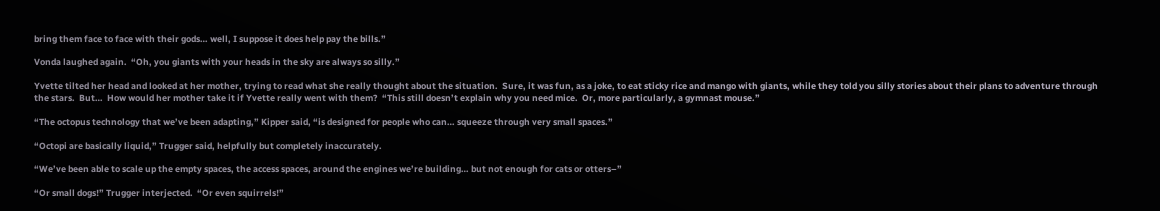bring them face to face with their gods… well, I suppose it does help pay the bills.”

Vonda laughed again.  “Oh, you giants with your heads in the sky are always so silly.”

Yvette tilted her head and looked at her mother, trying to read what she really thought about the situation.  Sure, it was fun, as a joke, to eat sticky rice and mango with giants, while they told you silly stories about their plans to adventure through the stars.  But…  How would her mother take it if Yvette really went with them?  “This still doesn’t explain why you need mice.  Or, more particularly, a gymnast mouse.”

“The octopus technology that we’ve been adapting,” Kipper said, “is designed for people who can… squeeze through very small spaces.”

“Octopi are basically liquid,” Trugger said, helpfully but completely inaccurately.

“We’ve been able to scale up the empty spaces, the access spaces, around the engines we’re building… but not enough for cats or otters–”

“Or small dogs!” Trugger interjected.  “Or even squirrels!”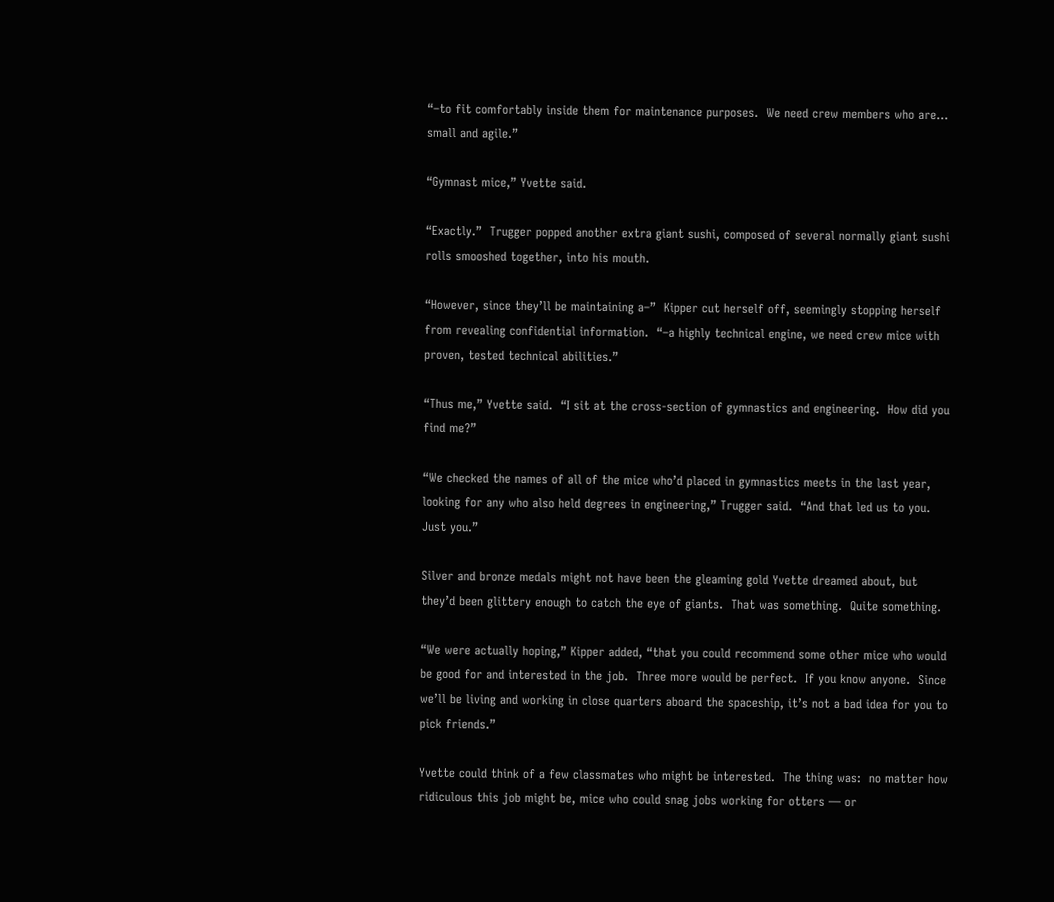“–to fit comfortably inside them for maintenance purposes.  We need crew members who are… small and agile.”

“Gymnast mice,” Yvette said.

“Exactly.”  Trugger popped another extra giant sushi, composed of several normally giant sushi rolls smooshed together, into his mouth.

“However, since they’ll be maintaining a–”  Kipper cut herself off, seemingly stopping herself from revealing confidential information.  “–a highly technical engine, we need crew mice with proven, tested technical abilities.”

“Thus me,” Yvette said.  “I sit at the cross-section of gymnastics and engineering.  How did you find me?”

“We checked the names of all of the mice who’d placed in gymnastics meets in the last year, looking for any who also held degrees in engineering,” Trugger said.  “And that led us to you.  Just you.”

Silver and bronze medals might not have been the gleaming gold Yvette dreamed about, but they’d been glittery enough to catch the eye of giants.  That was something.  Quite something.

“We were actually hoping,” Kipper added, “that you could recommend some other mice who would be good for and interested in the job.  Three more would be perfect.  If you know anyone.  Since we’ll be living and working in close quarters aboard the spaceship, it’s not a bad idea for you to pick friends.”

Yvette could think of a few classmates who might be interested.  The thing was:  no matter how ridiculous this job might be, mice who could snag jobs working for otters — or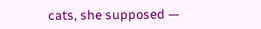cats, she supposed —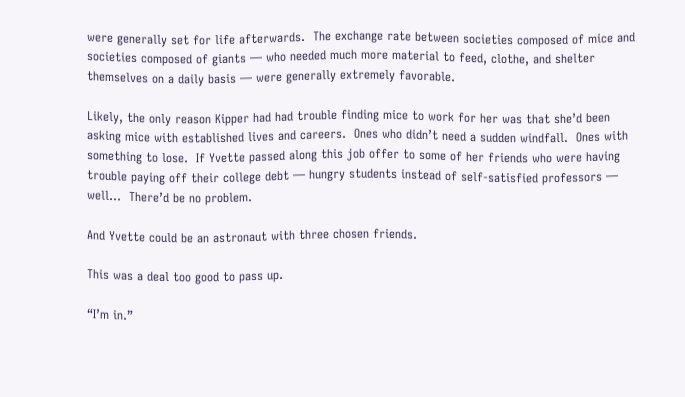were generally set for life afterwards.  The exchange rate between societies composed of mice and societies composed of giants — who needed much more material to feed, clothe, and shelter themselves on a daily basis — were generally extremely favorable.

Likely, the only reason Kipper had had trouble finding mice to work for her was that she’d been asking mice with established lives and careers.  Ones who didn’t need a sudden windfall.  Ones with something to lose.  If Yvette passed along this job offer to some of her friends who were having trouble paying off their college debt — hungry students instead of self-satisfied professors — well…  There’d be no problem.

And Yvette could be an astronaut with three chosen friends.

This was a deal too good to pass up.

“I’m in.”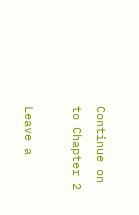Continue on to Chapter 2

Leave a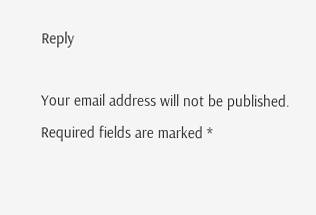Reply

Your email address will not be published. Required fields are marked *